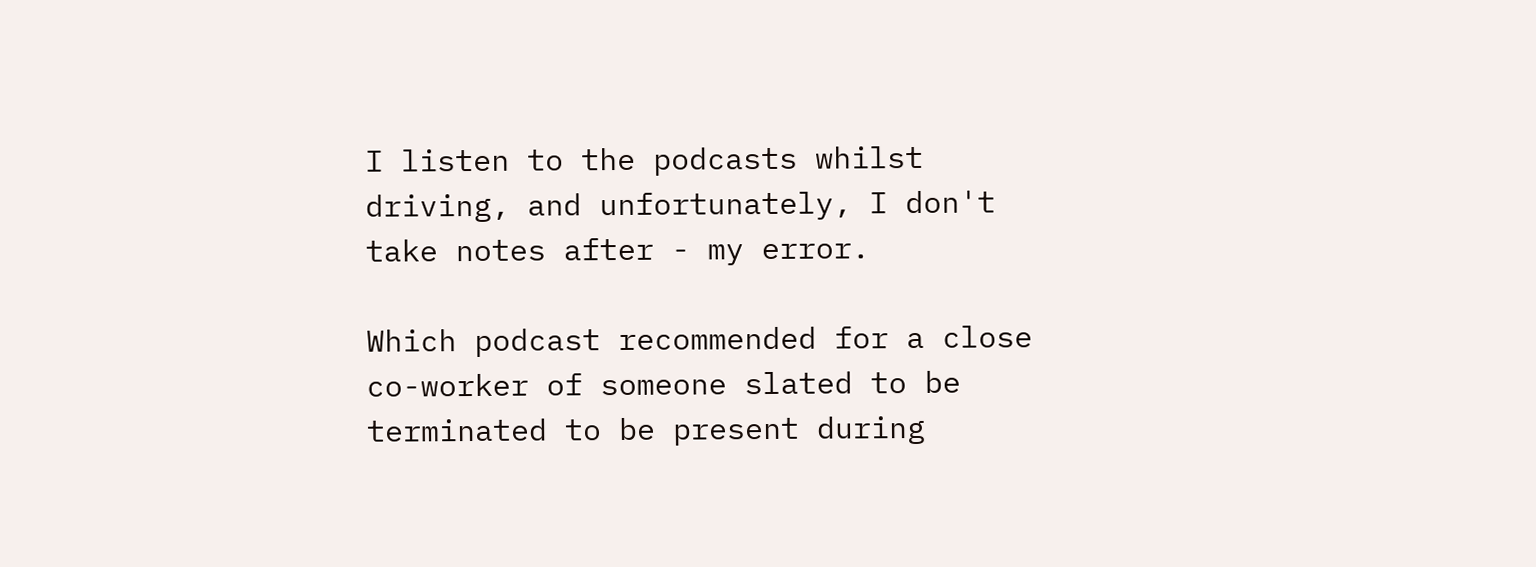I listen to the podcasts whilst driving, and unfortunately, I don't take notes after - my error.

Which podcast recommended for a close co-worker of someone slated to be terminated to be present during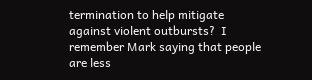termination to help mitigate against violent outbursts?  I remember Mark saying that people are less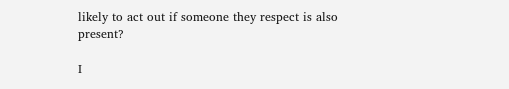likely to act out if someone they respect is also present?

I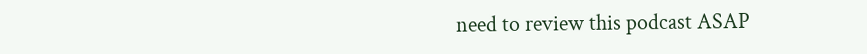need to review this podcast ASAP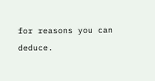for reasons you can deduce.